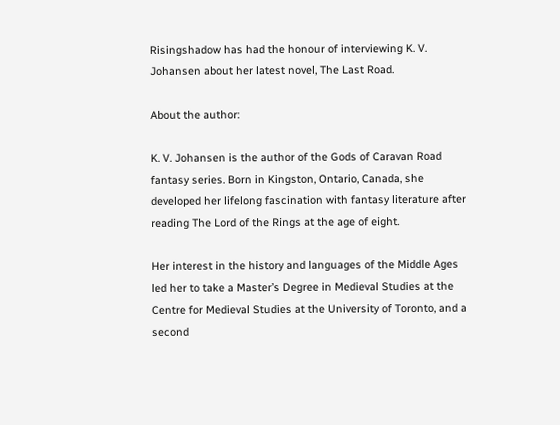Risingshadow has had the honour of interviewing K. V. Johansen about her latest novel, The Last Road.

About the author:

K. V. Johansen is the author of the Gods of Caravan Road fantasy series. Born in Kingston, Ontario, Canada, she developed her lifelong fascination with fantasy literature after reading The Lord of the Rings at the age of eight.

Her interest in the history and languages of the Middle Ages led her to take a Master’s Degree in Medieval Studies at the Centre for Medieval Studies at the University of Toronto, and a second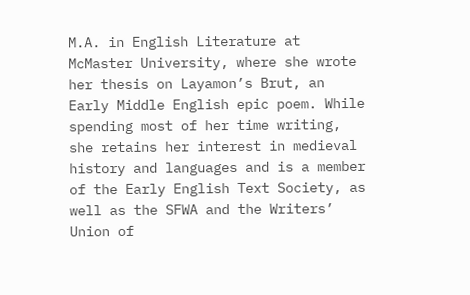M.A. in English Literature at McMaster University, where she wrote her thesis on Layamon’s Brut, an Early Middle English epic poem. While spending most of her time writing, she retains her interest in medieval history and languages and is a member of the Early English Text Society, as well as the SFWA and the Writers’ Union of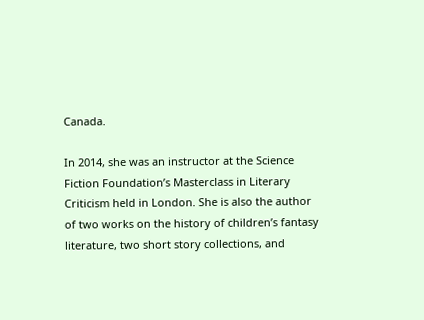Canada.

In 2014, she was an instructor at the Science Fiction Foundation’s Masterclass in Literary Criticism held in London. She is also the author of two works on the history of children’s fantasy literature, two short story collections, and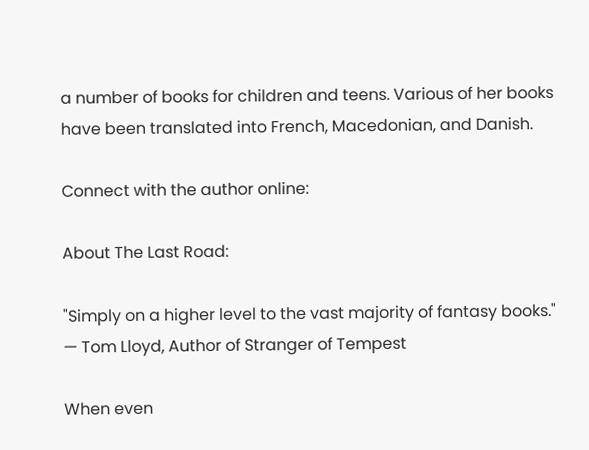a number of books for children and teens. Various of her books have been translated into French, Macedonian, and Danish.

Connect with the author online:

About The Last Road:

"Simply on a higher level to the vast majority of fantasy books." — Tom Lloyd, Author of Stranger of Tempest

When even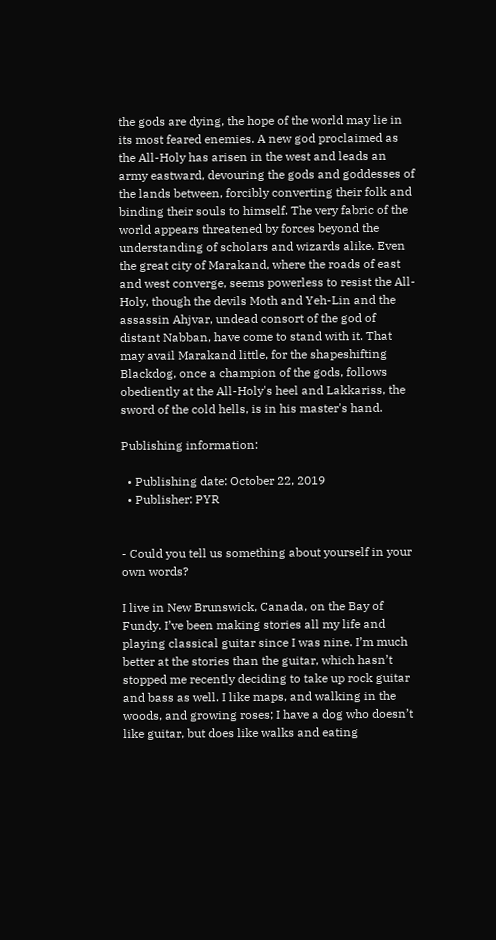the gods are dying, the hope of the world may lie in its most feared enemies. A new god proclaimed as the All-Holy has arisen in the west and leads an army eastward, devouring the gods and goddesses of the lands between, forcibly converting their folk and binding their souls to himself. The very fabric of the world appears threatened by forces beyond the understanding of scholars and wizards alike. Even the great city of Marakand, where the roads of east and west converge, seems powerless to resist the All-Holy, though the devils Moth and Yeh-Lin and the assassin Ahjvar, undead consort of the god of distant Nabban, have come to stand with it. That may avail Marakand little, for the shapeshifting Blackdog, once a champion of the gods, follows obediently at the All-Holy's heel and Lakkariss, the sword of the cold hells, is in his master's hand.

Publishing information:

  • Publishing date: October 22, 2019
  • Publisher: PYR


- Could you tell us something about yourself in your own words?

I live in New Brunswick, Canada, on the Bay of Fundy. I’ve been making stories all my life and playing classical guitar since I was nine. I’m much better at the stories than the guitar, which hasn’t stopped me recently deciding to take up rock guitar and bass as well. I like maps, and walking in the woods, and growing roses; I have a dog who doesn’t like guitar, but does like walks and eating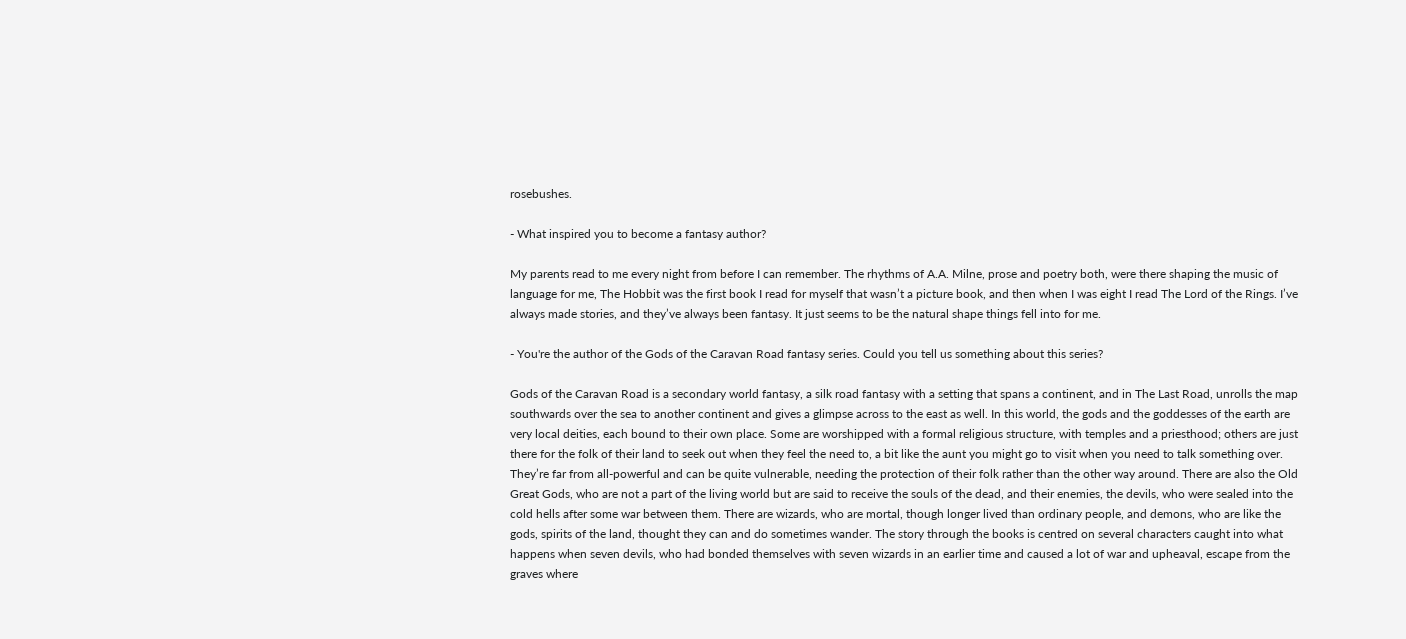rosebushes.

- What inspired you to become a fantasy author?

My parents read to me every night from before I can remember. The rhythms of A.A. Milne, prose and poetry both, were there shaping the music of language for me, The Hobbit was the first book I read for myself that wasn’t a picture book, and then when I was eight I read The Lord of the Rings. I’ve always made stories, and they’ve always been fantasy. It just seems to be the natural shape things fell into for me.

- You're the author of the Gods of the Caravan Road fantasy series. Could you tell us something about this series?

Gods of the Caravan Road is a secondary world fantasy, a silk road fantasy with a setting that spans a continent, and in The Last Road, unrolls the map southwards over the sea to another continent and gives a glimpse across to the east as well. In this world, the gods and the goddesses of the earth are very local deities, each bound to their own place. Some are worshipped with a formal religious structure, with temples and a priesthood; others are just there for the folk of their land to seek out when they feel the need to, a bit like the aunt you might go to visit when you need to talk something over. They’re far from all-powerful and can be quite vulnerable, needing the protection of their folk rather than the other way around. There are also the Old Great Gods, who are not a part of the living world but are said to receive the souls of the dead, and their enemies, the devils, who were sealed into the cold hells after some war between them. There are wizards, who are mortal, though longer lived than ordinary people, and demons, who are like the gods, spirits of the land, thought they can and do sometimes wander. The story through the books is centred on several characters caught into what happens when seven devils, who had bonded themselves with seven wizards in an earlier time and caused a lot of war and upheaval, escape from the graves where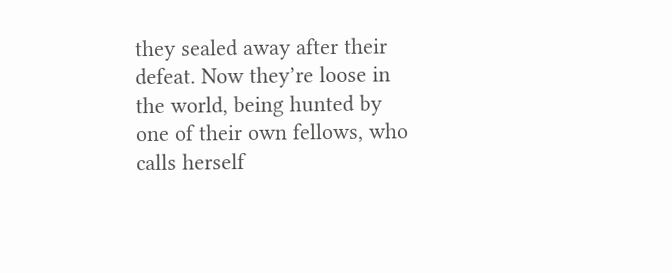they sealed away after their defeat. Now they’re loose in the world, being hunted by one of their own fellows, who calls herself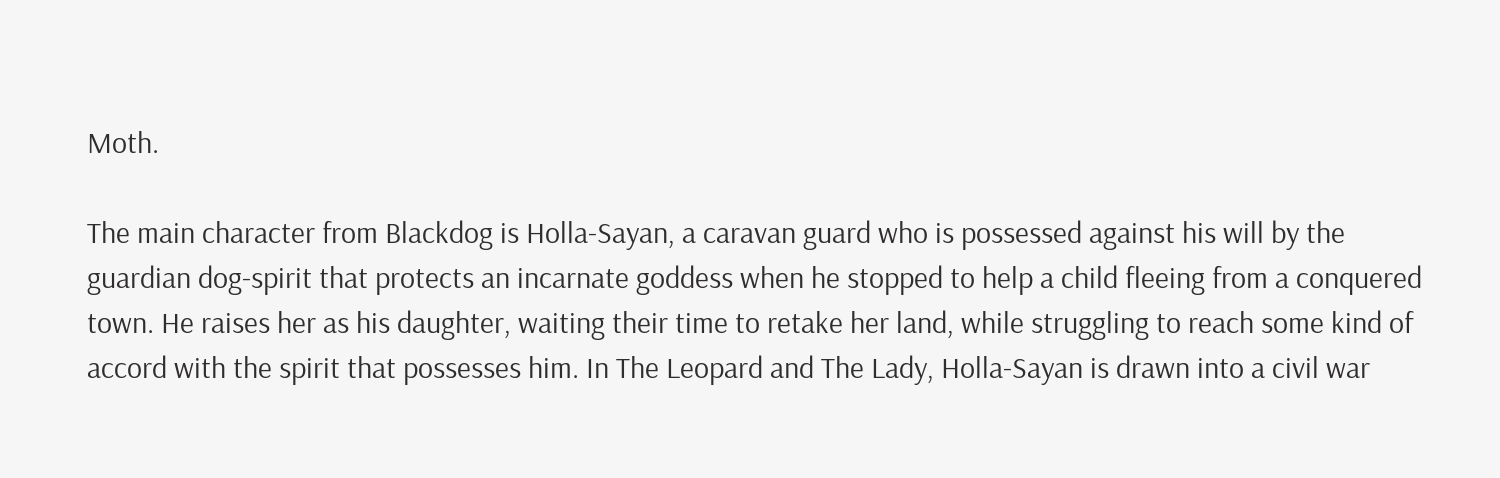Moth.

The main character from Blackdog is Holla-Sayan, a caravan guard who is possessed against his will by the guardian dog-spirit that protects an incarnate goddess when he stopped to help a child fleeing from a conquered town. He raises her as his daughter, waiting their time to retake her land, while struggling to reach some kind of accord with the spirit that possesses him. In The Leopard and The Lady, Holla-Sayan is drawn into a civil war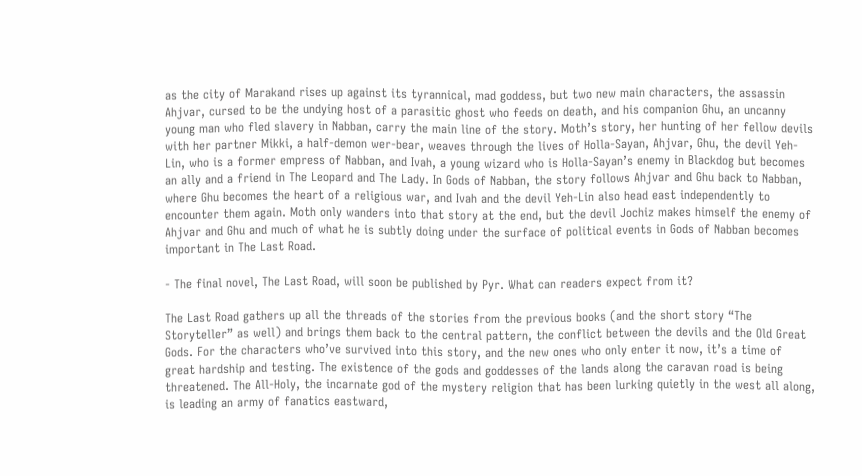as the city of Marakand rises up against its tyrannical, mad goddess, but two new main characters, the assassin Ahjvar, cursed to be the undying host of a parasitic ghost who feeds on death, and his companion Ghu, an uncanny young man who fled slavery in Nabban, carry the main line of the story. Moth’s story, her hunting of her fellow devils with her partner Mikki, a half-demon wer-bear, weaves through the lives of Holla-Sayan, Ahjvar, Ghu, the devil Yeh-Lin, who is a former empress of Nabban, and Ivah, a young wizard who is Holla-Sayan’s enemy in Blackdog but becomes an ally and a friend in The Leopard and The Lady. In Gods of Nabban, the story follows Ahjvar and Ghu back to Nabban, where Ghu becomes the heart of a religious war, and Ivah and the devil Yeh-Lin also head east independently to encounter them again. Moth only wanders into that story at the end, but the devil Jochiz makes himself the enemy of Ahjvar and Ghu and much of what he is subtly doing under the surface of political events in Gods of Nabban becomes important in The Last Road.

- The final novel, The Last Road, will soon be published by Pyr. What can readers expect from it?

The Last Road gathers up all the threads of the stories from the previous books (and the short story “The Storyteller” as well) and brings them back to the central pattern, the conflict between the devils and the Old Great Gods. For the characters who’ve survived into this story, and the new ones who only enter it now, it’s a time of great hardship and testing. The existence of the gods and goddesses of the lands along the caravan road is being threatened. The All-Holy, the incarnate god of the mystery religion that has been lurking quietly in the west all along, is leading an army of fanatics eastward,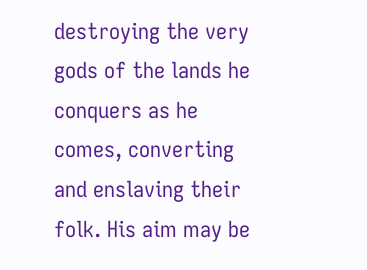destroying the very gods of the lands he conquers as he comes, converting and enslaving their folk. His aim may be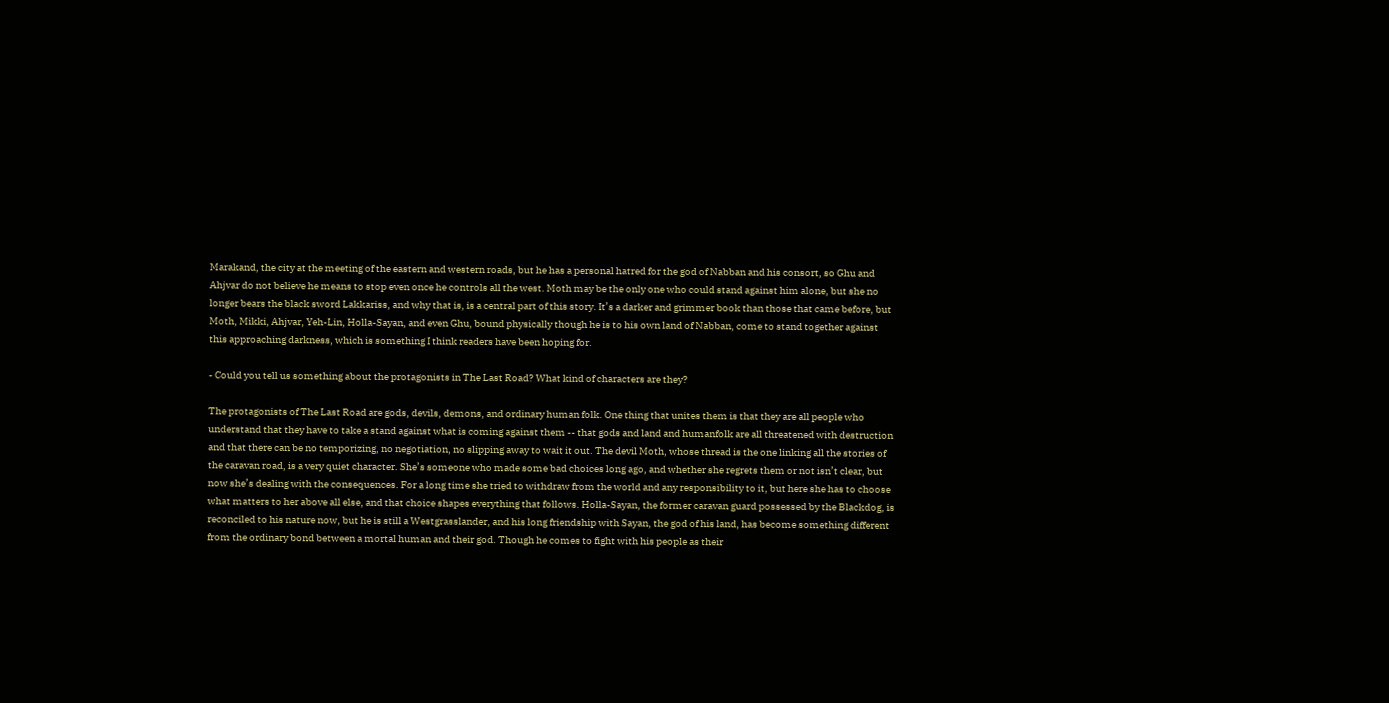Marakand, the city at the meeting of the eastern and western roads, but he has a personal hatred for the god of Nabban and his consort, so Ghu and Ahjvar do not believe he means to stop even once he controls all the west. Moth may be the only one who could stand against him alone, but she no longer bears the black sword Lakkariss, and why that is, is a central part of this story. It’s a darker and grimmer book than those that came before, but Moth, Mikki, Ahjvar, Yeh-Lin, Holla-Sayan, and even Ghu, bound physically though he is to his own land of Nabban, come to stand together against this approaching darkness, which is something I think readers have been hoping for.

- Could you tell us something about the protagonists in The Last Road? What kind of characters are they?

The protagonists of The Last Road are gods, devils, demons, and ordinary human folk. One thing that unites them is that they are all people who understand that they have to take a stand against what is coming against them -- that gods and land and humanfolk are all threatened with destruction and that there can be no temporizing, no negotiation, no slipping away to wait it out. The devil Moth, whose thread is the one linking all the stories of the caravan road, is a very quiet character. She’s someone who made some bad choices long ago, and whether she regrets them or not isn’t clear, but now she’s dealing with the consequences. For a long time she tried to withdraw from the world and any responsibility to it, but here she has to choose what matters to her above all else, and that choice shapes everything that follows. Holla-Sayan, the former caravan guard possessed by the Blackdog, is reconciled to his nature now, but he is still a Westgrasslander, and his long friendship with Sayan, the god of his land, has become something different from the ordinary bond between a mortal human and their god. Though he comes to fight with his people as their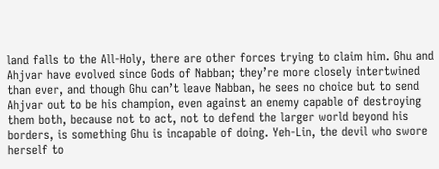land falls to the All-Holy, there are other forces trying to claim him. Ghu and Ahjvar have evolved since Gods of Nabban; they’re more closely intertwined than ever, and though Ghu can’t leave Nabban, he sees no choice but to send Ahjvar out to be his champion, even against an enemy capable of destroying them both, because not to act, not to defend the larger world beyond his borders, is something Ghu is incapable of doing. Yeh-Lin, the devil who swore herself to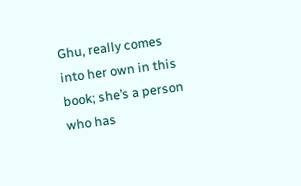Ghu, really comes into her own in this book; she’s a person who has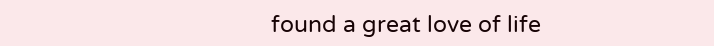found a great love of life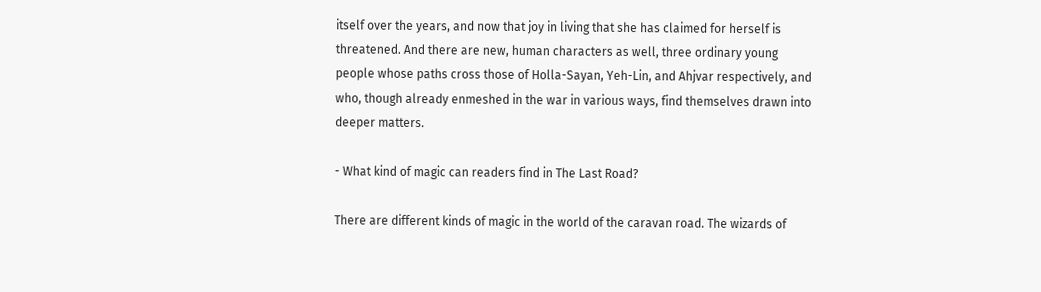itself over the years, and now that joy in living that she has claimed for herself is threatened. And there are new, human characters as well, three ordinary young people whose paths cross those of Holla-Sayan, Yeh-Lin, and Ahjvar respectively, and who, though already enmeshed in the war in various ways, find themselves drawn into deeper matters.

- What kind of magic can readers find in The Last Road?

There are different kinds of magic in the world of the caravan road. The wizards of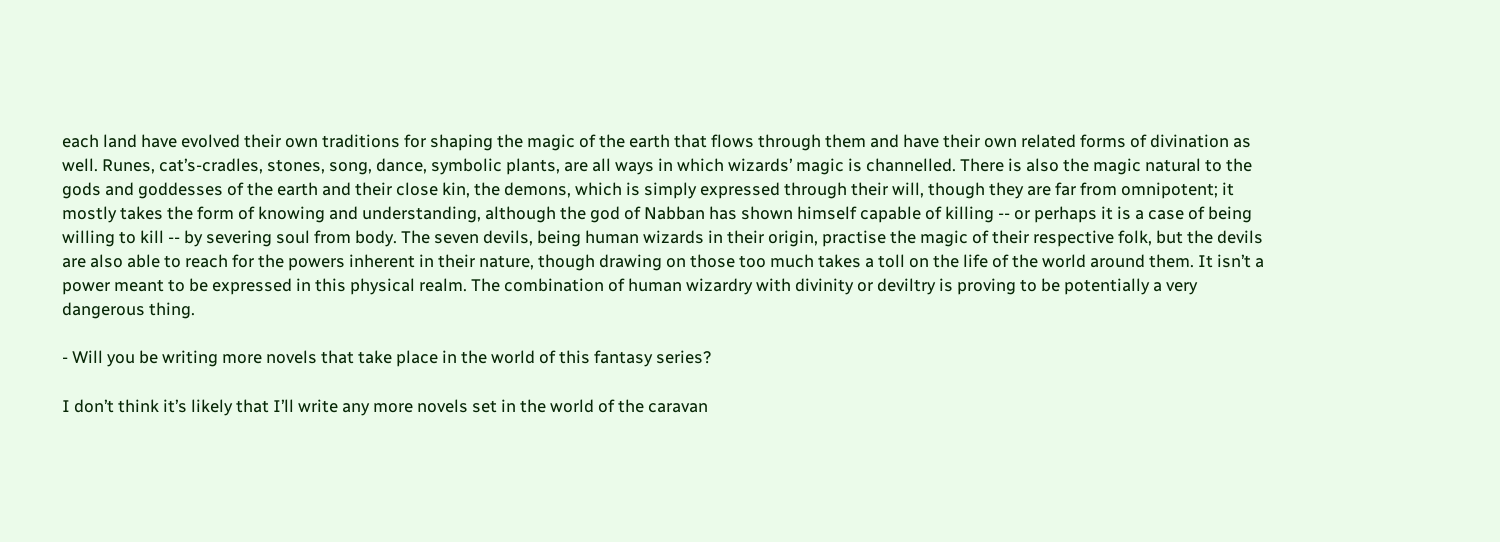each land have evolved their own traditions for shaping the magic of the earth that flows through them and have their own related forms of divination as well. Runes, cat’s-cradles, stones, song, dance, symbolic plants, are all ways in which wizards’ magic is channelled. There is also the magic natural to the gods and goddesses of the earth and their close kin, the demons, which is simply expressed through their will, though they are far from omnipotent; it mostly takes the form of knowing and understanding, although the god of Nabban has shown himself capable of killing -- or perhaps it is a case of being willing to kill -- by severing soul from body. The seven devils, being human wizards in their origin, practise the magic of their respective folk, but the devils are also able to reach for the powers inherent in their nature, though drawing on those too much takes a toll on the life of the world around them. It isn’t a power meant to be expressed in this physical realm. The combination of human wizardry with divinity or deviltry is proving to be potentially a very dangerous thing.

- Will you be writing more novels that take place in the world of this fantasy series?

I don’t think it’s likely that I’ll write any more novels set in the world of the caravan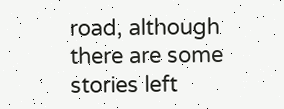road, although there are some stories left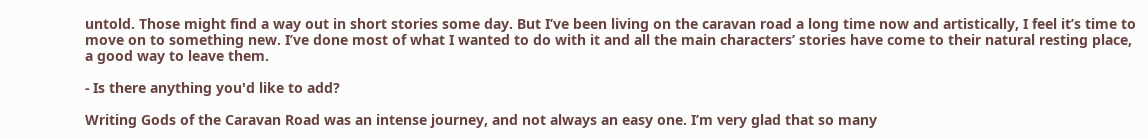untold. Those might find a way out in short stories some day. But I’ve been living on the caravan road a long time now and artistically, I feel it’s time to move on to something new. I’ve done most of what I wanted to do with it and all the main characters’ stories have come to their natural resting place, a good way to leave them.

- Is there anything you'd like to add?

Writing Gods of the Caravan Road was an intense journey, and not always an easy one. I’m very glad that so many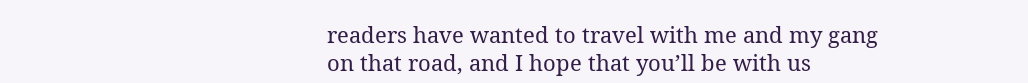readers have wanted to travel with me and my gang on that road, and I hope that you’ll be with us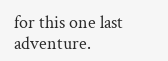for this one last adventure.